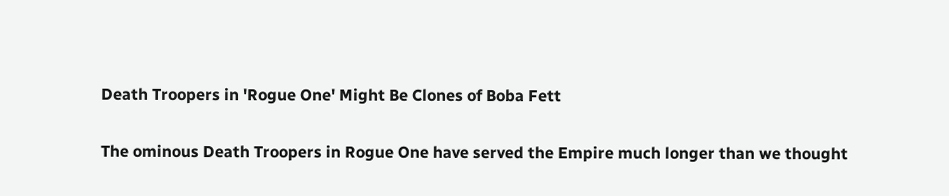Death Troopers in 'Rogue One' Might Be Clones of Boba Fett

The ominous Death Troopers in Rogue One have served the Empire much longer than we thought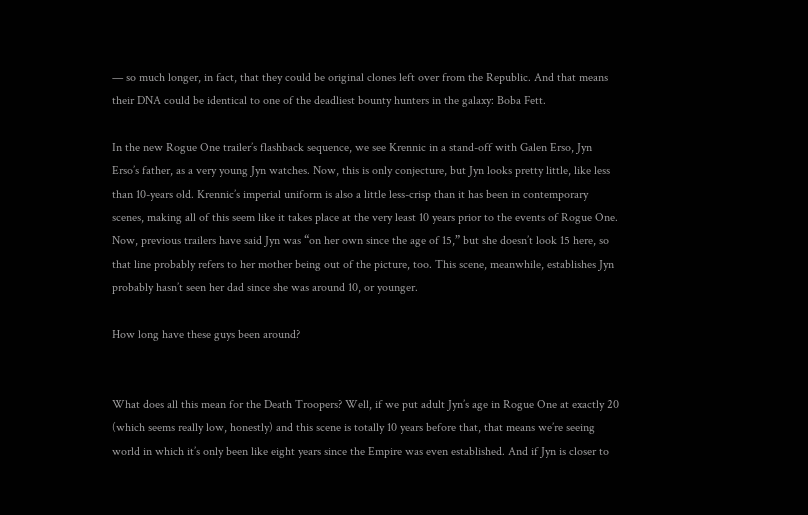— so much longer, in fact, that they could be original clones left over from the Republic. And that means their DNA could be identical to one of the deadliest bounty hunters in the galaxy: Boba Fett.

In the new Rogue One trailer’s flashback sequence, we see Krennic in a stand-off with Galen Erso, Jyn Erso’s father, as a very young Jyn watches. Now, this is only conjecture, but Jyn looks pretty little, like less than 10-years old. Krennic’s imperial uniform is also a little less-crisp than it has been in contemporary scenes, making all of this seem like it takes place at the very least 10 years prior to the events of Rogue One. Now, previous trailers have said Jyn was “on her own since the age of 15,” but she doesn’t look 15 here, so that line probably refers to her mother being out of the picture, too. This scene, meanwhile, establishes Jyn probably hasn’t seen her dad since she was around 10, or younger.

How long have these guys been around?


What does all this mean for the Death Troopers? Well, if we put adult Jyn’s age in Rogue One at exactly 20 (which seems really low, honestly) and this scene is totally 10 years before that, that means we’re seeing world in which it’s only been like eight years since the Empire was even established. And if Jyn is closer to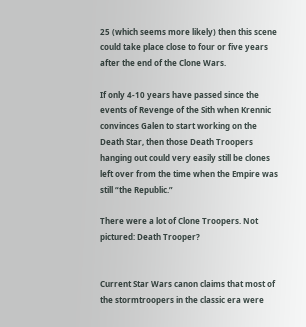25 (which seems more likely) then this scene could take place close to four or five years after the end of the Clone Wars.

If only 4-10 years have passed since the events of Revenge of the Sith when Krennic convinces Galen to start working on the Death Star, then those Death Troopers hanging out could very easily still be clones left over from the time when the Empire was still “the Republic.”

There were a lot of Clone Troopers. Not pictured: Death Trooper?


Current Star Wars canon claims that most of the stormtroopers in the classic era were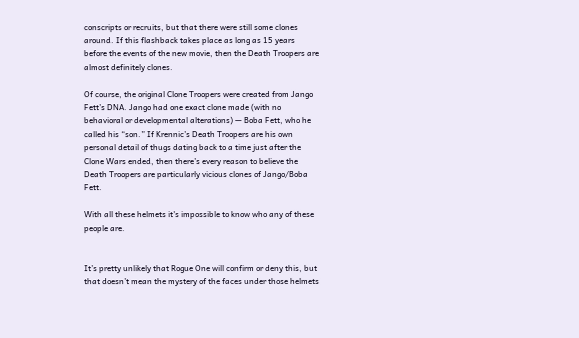conscripts or recruits, but that there were still some clones around. If this flashback takes place as long as 15 years before the events of the new movie, then the Death Troopers are almost definitely clones.

Of course, the original Clone Troopers were created from Jango Fett’s DNA. Jango had one exact clone made (with no behavioral or developmental alterations) — Boba Fett, who he called his “son.” If Krennic’s Death Troopers are his own personal detail of thugs dating back to a time just after the Clone Wars ended, then there’s every reason to believe the Death Troopers are particularly vicious clones of Jango/Boba Fett.

With all these helmets it's impossible to know who any of these people are.


It’s pretty unlikely that Rogue One will confirm or deny this, but that doesn’t mean the mystery of the faces under those helmets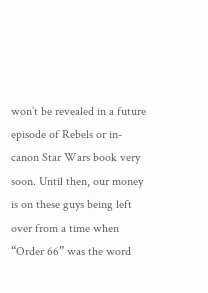won’t be revealed in a future episode of Rebels or in-canon Star Wars book very soon. Until then, our money is on these guys being left over from a time when “Order 66” was the word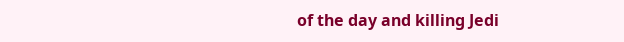of the day and killing Jedi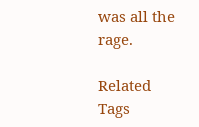was all the rage.

Related Tags